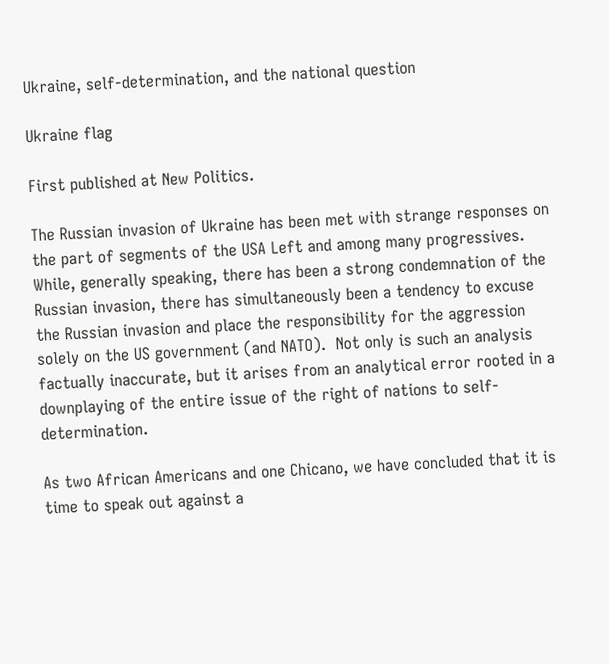Ukraine, self-determination, and the national question

Ukraine flag

First published at New Politics.

The Russian invasion of Ukraine has been met with strange responses on the part of segments of the USA Left and among many progressives.  While, generally speaking, there has been a strong condemnation of the Russian invasion, there has simultaneously been a tendency to excuse the Russian invasion and place the responsibility for the aggression solely on the US government (and NATO).  Not only is such an analysis factually inaccurate, but it arises from an analytical error rooted in a downplaying of the entire issue of the right of nations to self-determination.

As two African Americans and one Chicano, we have concluded that it is time to speak out against a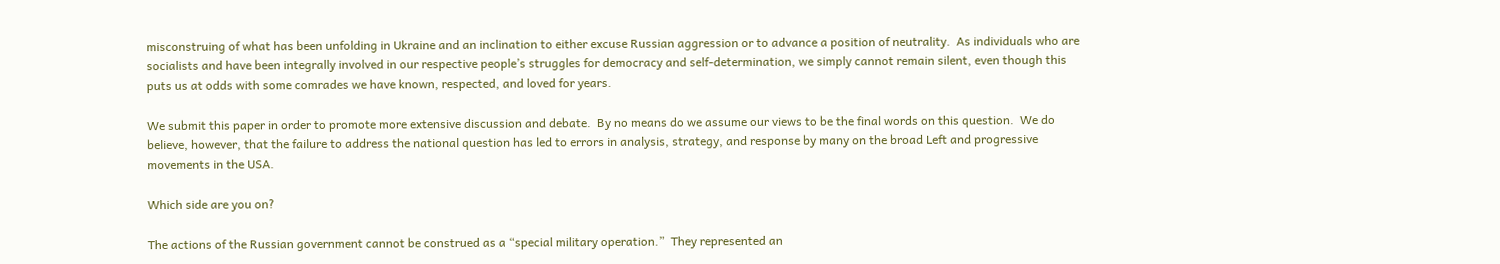misconstruing of what has been unfolding in Ukraine and an inclination to either excuse Russian aggression or to advance a position of neutrality.  As individuals who are socialists and have been integrally involved in our respective people’s struggles for democracy and self-determination, we simply cannot remain silent, even though this puts us at odds with some comrades we have known, respected, and loved for years.

We submit this paper in order to promote more extensive discussion and debate.  By no means do we assume our views to be the final words on this question.  We do believe, however, that the failure to address the national question has led to errors in analysis, strategy, and response by many on the broad Left and progressive movements in the USA.

Which side are you on?

The actions of the Russian government cannot be construed as a “special military operation.”  They represented an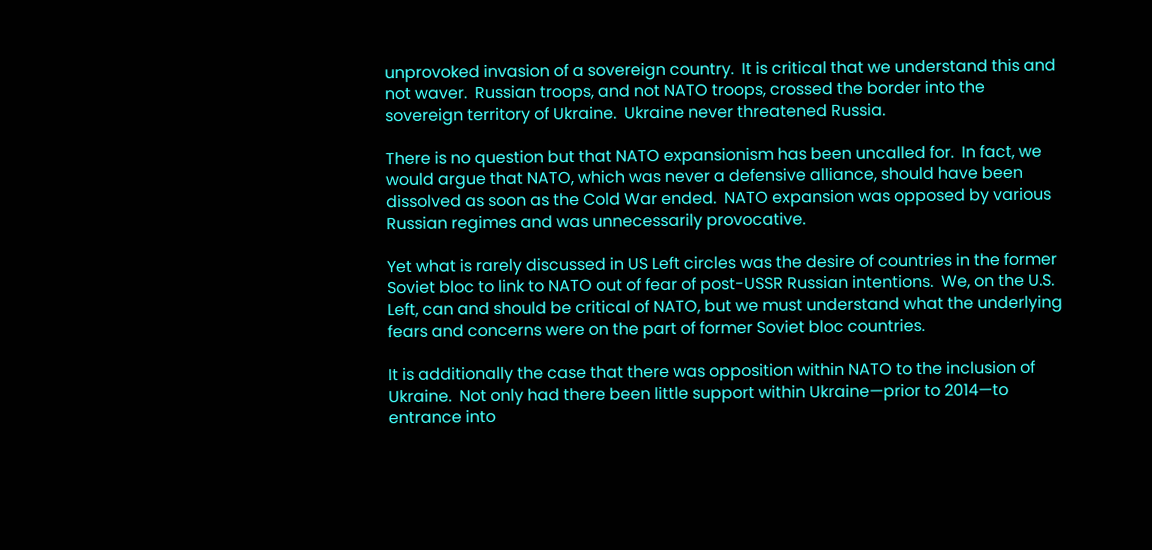unprovoked invasion of a sovereign country.  It is critical that we understand this and not waver.  Russian troops, and not NATO troops, crossed the border into the sovereign territory of Ukraine.  Ukraine never threatened Russia.

There is no question but that NATO expansionism has been uncalled for.  In fact, we would argue that NATO, which was never a defensive alliance, should have been dissolved as soon as the Cold War ended.  NATO expansion was opposed by various Russian regimes and was unnecessarily provocative.

Yet what is rarely discussed in US Left circles was the desire of countries in the former Soviet bloc to link to NATO out of fear of post-USSR Russian intentions.  We, on the U.S. Left, can and should be critical of NATO, but we must understand what the underlying fears and concerns were on the part of former Soviet bloc countries.

It is additionally the case that there was opposition within NATO to the inclusion of Ukraine.  Not only had there been little support within Ukraine—prior to 2014—to entrance into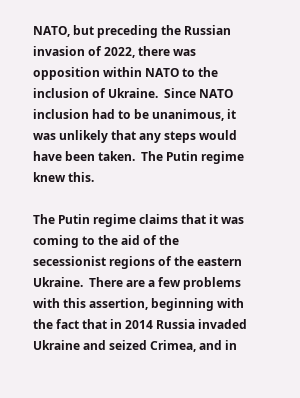NATO, but preceding the Russian invasion of 2022, there was opposition within NATO to the inclusion of Ukraine.  Since NATO inclusion had to be unanimous, it was unlikely that any steps would have been taken.  The Putin regime knew this.

The Putin regime claims that it was coming to the aid of the secessionist regions of the eastern Ukraine.  There are a few problems with this assertion, beginning with the fact that in 2014 Russia invaded Ukraine and seized Crimea, and in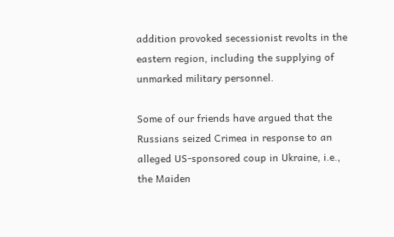addition provoked secessionist revolts in the eastern region, including the supplying of unmarked military personnel.

Some of our friends have argued that the Russians seized Crimea in response to an alleged US-sponsored coup in Ukraine, i.e., the Maiden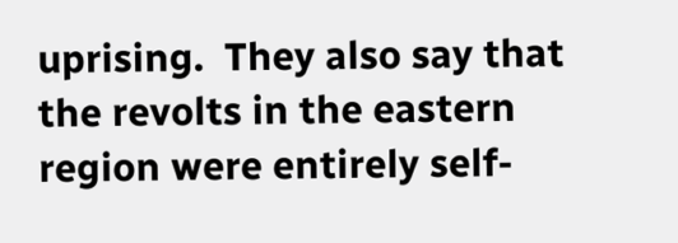uprising.  They also say that the revolts in the eastern region were entirely self-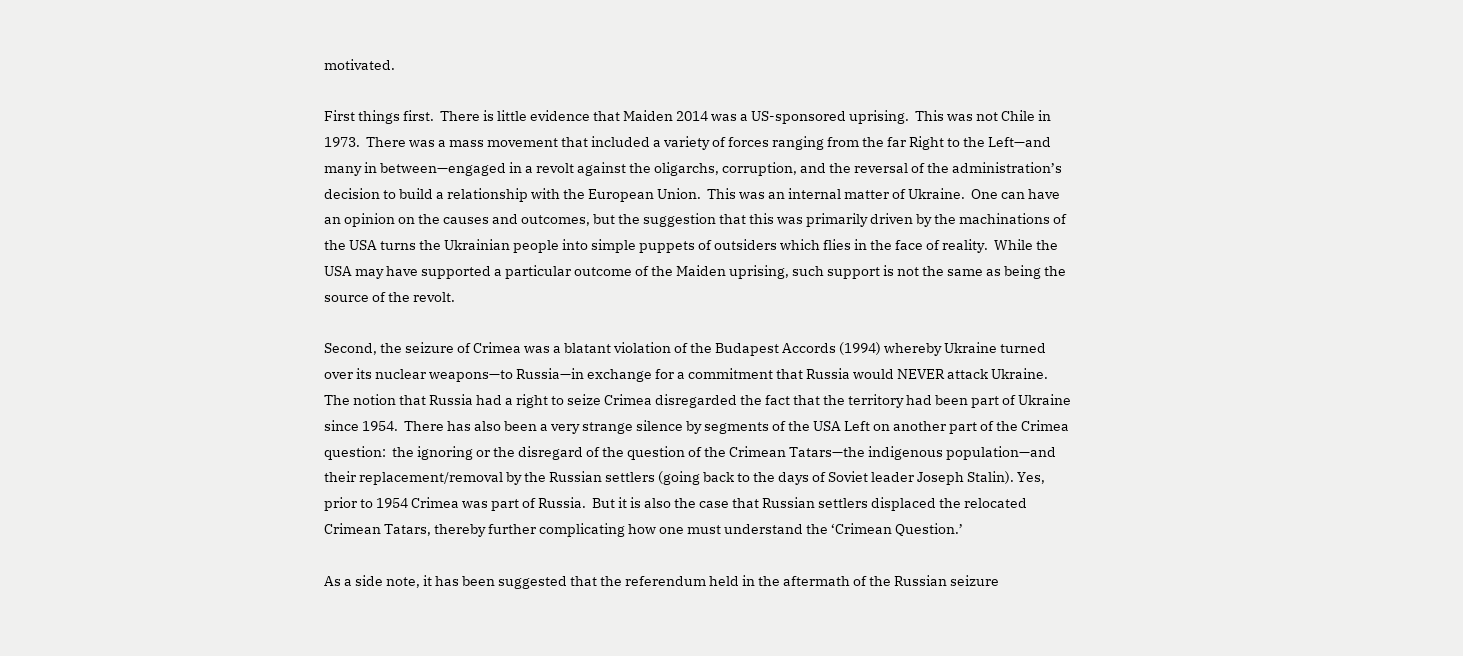motivated.

First things first.  There is little evidence that Maiden 2014 was a US-sponsored uprising.  This was not Chile in 1973.  There was a mass movement that included a variety of forces ranging from the far Right to the Left—and many in between—engaged in a revolt against the oligarchs, corruption, and the reversal of the administration’s decision to build a relationship with the European Union.  This was an internal matter of Ukraine.  One can have an opinion on the causes and outcomes, but the suggestion that this was primarily driven by the machinations of the USA turns the Ukrainian people into simple puppets of outsiders which flies in the face of reality.  While the USA may have supported a particular outcome of the Maiden uprising, such support is not the same as being the source of the revolt.

Second, the seizure of Crimea was a blatant violation of the Budapest Accords (1994) whereby Ukraine turned over its nuclear weapons—to Russia—in exchange for a commitment that Russia would NEVER attack Ukraine.  The notion that Russia had a right to seize Crimea disregarded the fact that the territory had been part of Ukraine since 1954.  There has also been a very strange silence by segments of the USA Left on another part of the Crimea question:  the ignoring or the disregard of the question of the Crimean Tatars—the indigenous population—and their replacement/removal by the Russian settlers (going back to the days of Soviet leader Joseph Stalin). Yes, prior to 1954 Crimea was part of Russia.  But it is also the case that Russian settlers displaced the relocated Crimean Tatars, thereby further complicating how one must understand the ‘Crimean Question.’

As a side note, it has been suggested that the referendum held in the aftermath of the Russian seizure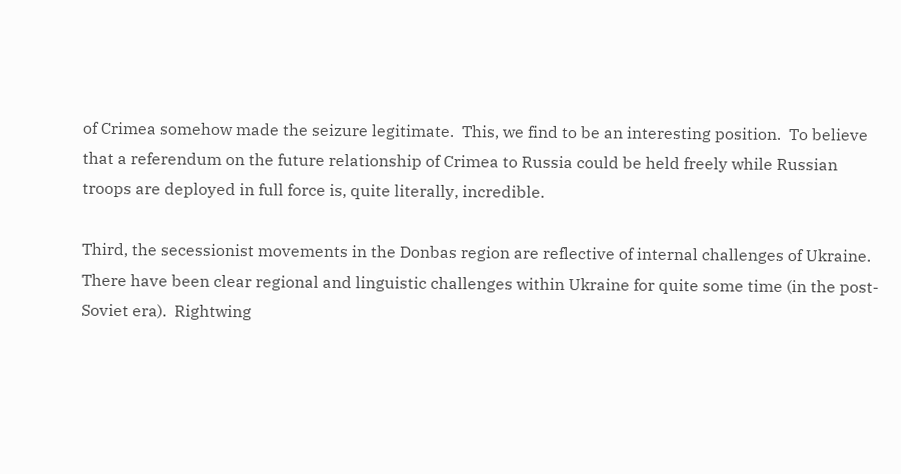of Crimea somehow made the seizure legitimate.  This, we find to be an interesting position.  To believe that a referendum on the future relationship of Crimea to Russia could be held freely while Russian troops are deployed in full force is, quite literally, incredible.

Third, the secessionist movements in the Donbas region are reflective of internal challenges of Ukraine.  There have been clear regional and linguistic challenges within Ukraine for quite some time (in the post-Soviet era).  Rightwing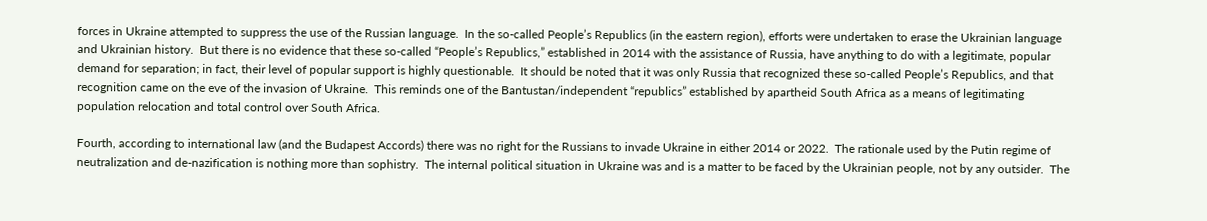forces in Ukraine attempted to suppress the use of the Russian language.  In the so-called People’s Republics (in the eastern region), efforts were undertaken to erase the Ukrainian language and Ukrainian history.  But there is no evidence that these so-called “People’s Republics,” established in 2014 with the assistance of Russia, have anything to do with a legitimate, popular demand for separation; in fact, their level of popular support is highly questionable.  It should be noted that it was only Russia that recognized these so-called People’s Republics, and that recognition came on the eve of the invasion of Ukraine.  This reminds one of the Bantustan/independent “republics” established by apartheid South Africa as a means of legitimating population relocation and total control over South Africa.

Fourth, according to international law (and the Budapest Accords) there was no right for the Russians to invade Ukraine in either 2014 or 2022.  The rationale used by the Putin regime of neutralization and de-nazification is nothing more than sophistry.  The internal political situation in Ukraine was and is a matter to be faced by the Ukrainian people, not by any outsider.  The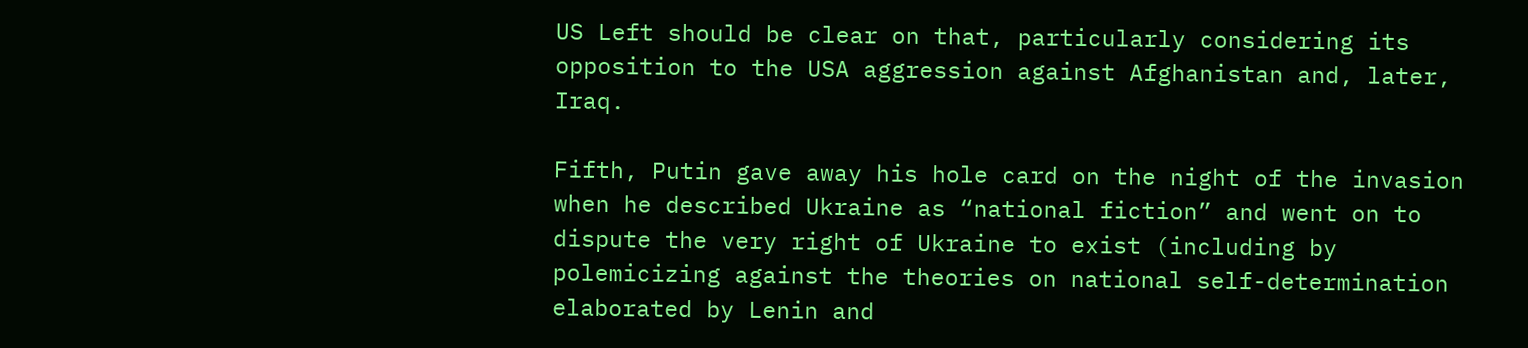US Left should be clear on that, particularly considering its opposition to the USA aggression against Afghanistan and, later, Iraq.

Fifth, Putin gave away his hole card on the night of the invasion when he described Ukraine as “national fiction” and went on to dispute the very right of Ukraine to exist (including by polemicizing against the theories on national self-determination elaborated by Lenin and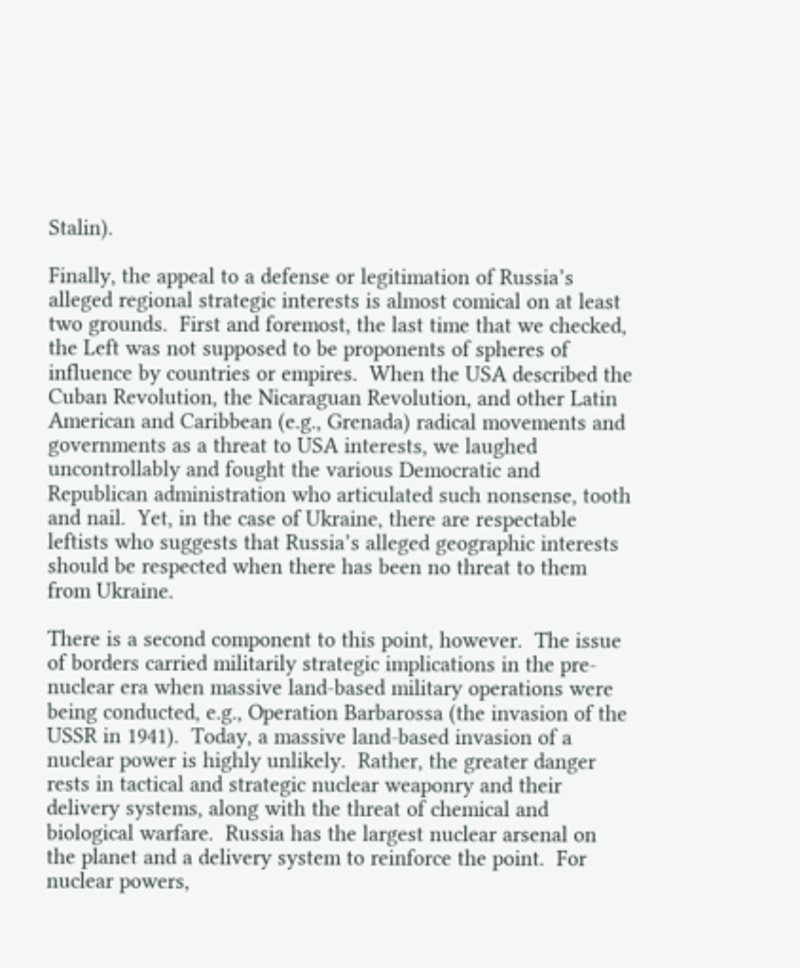Stalin).

Finally, the appeal to a defense or legitimation of Russia’s alleged regional strategic interests is almost comical on at least two grounds.  First and foremost, the last time that we checked, the Left was not supposed to be proponents of spheres of influence by countries or empires.  When the USA described the Cuban Revolution, the Nicaraguan Revolution, and other Latin American and Caribbean (e.g., Grenada) radical movements and governments as a threat to USA interests, we laughed uncontrollably and fought the various Democratic and Republican administration who articulated such nonsense, tooth and nail.  Yet, in the case of Ukraine, there are respectable leftists who suggests that Russia’s alleged geographic interests should be respected when there has been no threat to them from Ukraine.

There is a second component to this point, however.  The issue of borders carried militarily strategic implications in the pre-nuclear era when massive land-based military operations were being conducted, e.g., Operation Barbarossa (the invasion of the USSR in 1941).  Today, a massive land-based invasion of a nuclear power is highly unlikely.  Rather, the greater danger rests in tactical and strategic nuclear weaponry and their delivery systems, along with the threat of chemical and biological warfare.  Russia has the largest nuclear arsenal on the planet and a delivery system to reinforce the point.  For nuclear powers,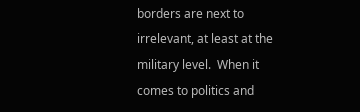borders are next to irrelevant, at least at the military level.  When it comes to politics and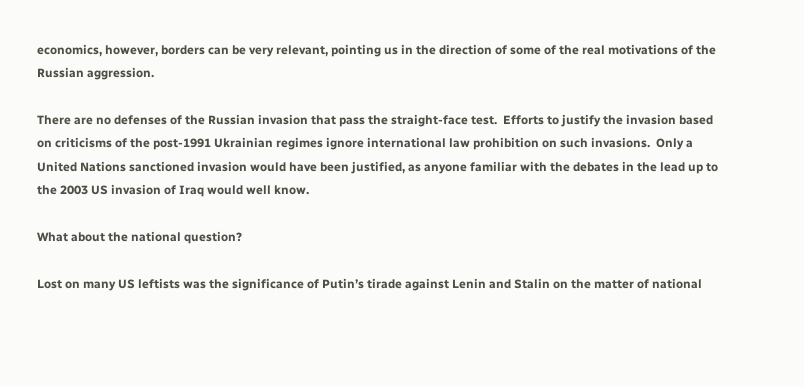economics, however, borders can be very relevant, pointing us in the direction of some of the real motivations of the Russian aggression.

There are no defenses of the Russian invasion that pass the straight-face test.  Efforts to justify the invasion based on criticisms of the post-1991 Ukrainian regimes ignore international law prohibition on such invasions.  Only a United Nations sanctioned invasion would have been justified, as anyone familiar with the debates in the lead up to the 2003 US invasion of Iraq would well know.

What about the national question?

Lost on many US leftists was the significance of Putin’s tirade against Lenin and Stalin on the matter of national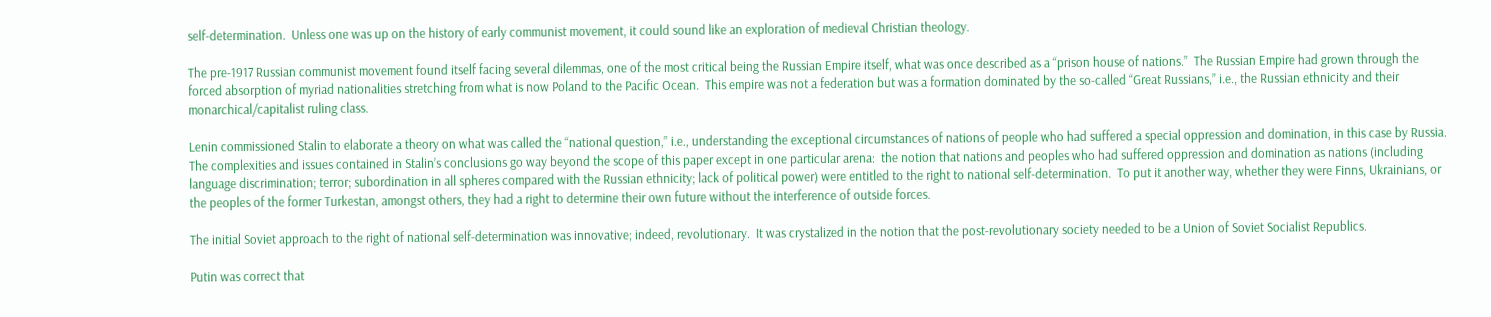self-determination.  Unless one was up on the history of early communist movement, it could sound like an exploration of medieval Christian theology.

The pre-1917 Russian communist movement found itself facing several dilemmas, one of the most critical being the Russian Empire itself, what was once described as a “prison house of nations.”  The Russian Empire had grown through the forced absorption of myriad nationalities stretching from what is now Poland to the Pacific Ocean.  This empire was not a federation but was a formation dominated by the so-called “Great Russians,” i.e., the Russian ethnicity and their monarchical/capitalist ruling class.

Lenin commissioned Stalin to elaborate a theory on what was called the “national question,” i.e., understanding the exceptional circumstances of nations of people who had suffered a special oppression and domination, in this case by Russia.  The complexities and issues contained in Stalin’s conclusions go way beyond the scope of this paper except in one particular arena:  the notion that nations and peoples who had suffered oppression and domination as nations (including language discrimination; terror; subordination in all spheres compared with the Russian ethnicity; lack of political power) were entitled to the right to national self-determination.  To put it another way, whether they were Finns, Ukrainians, or the peoples of the former Turkestan, amongst others, they had a right to determine their own future without the interference of outside forces.

The initial Soviet approach to the right of national self-determination was innovative; indeed, revolutionary.  It was crystalized in the notion that the post-revolutionary society needed to be a Union of Soviet Socialist Republics.

Putin was correct that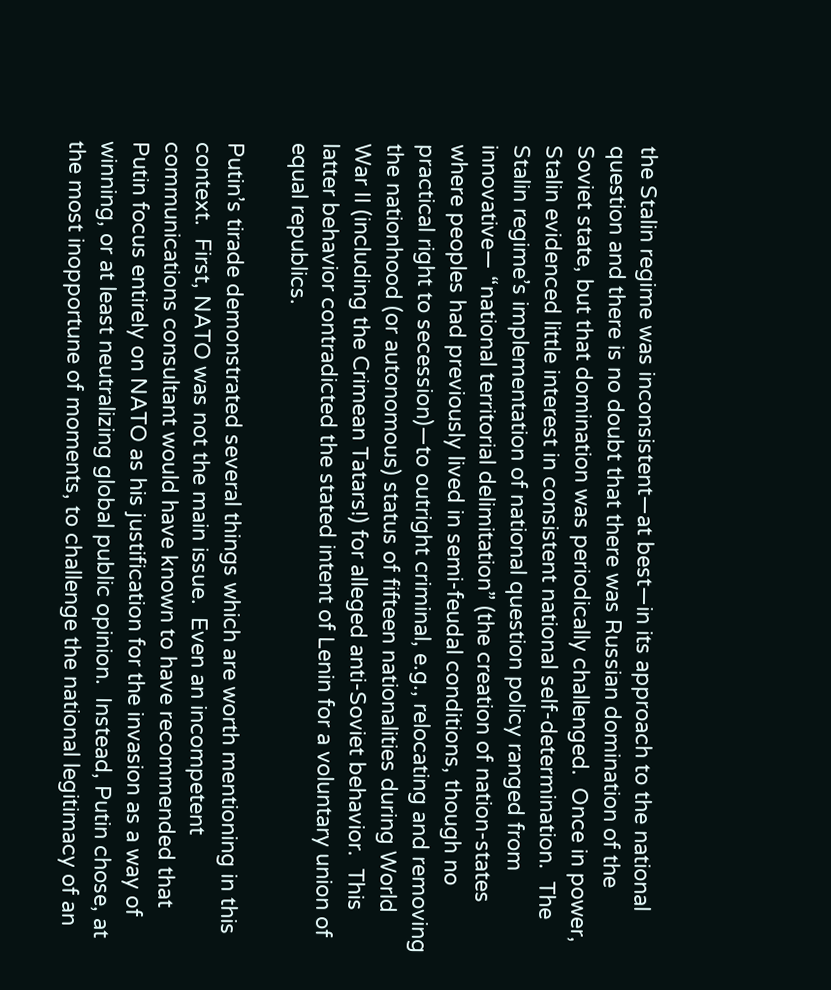the Stalin regime was inconsistent—at best—in its approach to the national question and there is no doubt that there was Russian domination of the Soviet state, but that domination was periodically challenged.  Once in power, Stalin evidenced little interest in consistent national self-determination.  The Stalin regime’s implementation of national question policy ranged from innovative— “national territorial delimitation” (the creation of nation-states where peoples had previously lived in semi-feudal conditions, though no practical right to secession)—to outright criminal, e.g., relocating and removing the nationhood (or autonomous) status of fifteen nationalities during World War II (including the Crimean Tatars!) for alleged anti-Soviet behavior.  This latter behavior contradicted the stated intent of Lenin for a voluntary union of equal republics.

Putin’s tirade demonstrated several things which are worth mentioning in this context.  First, NATO was not the main issue.  Even an incompetent communications consultant would have known to have recommended that Putin focus entirely on NATO as his justification for the invasion as a way of winning, or at least neutralizing global public opinion.  Instead, Putin chose, at the most inopportune of moments, to challenge the national legitimacy of an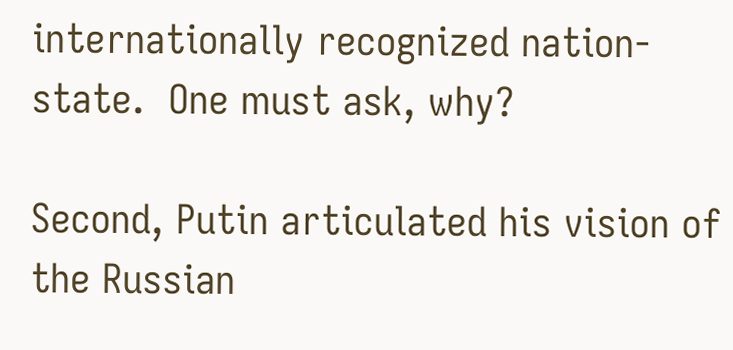internationally recognized nation-state.  One must ask, why?

Second, Putin articulated his vision of the Russian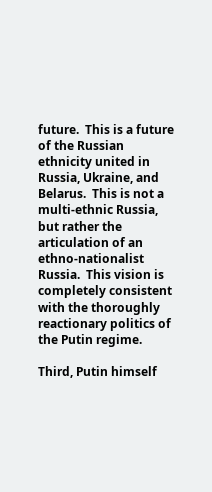future.  This is a future of the Russian ethnicity united in Russia, Ukraine, and Belarus.  This is not a multi-ethnic Russia, but rather the articulation of an ethno-nationalist Russia.  This vision is completely consistent with the thoroughly reactionary politics of the Putin regime.

Third, Putin himself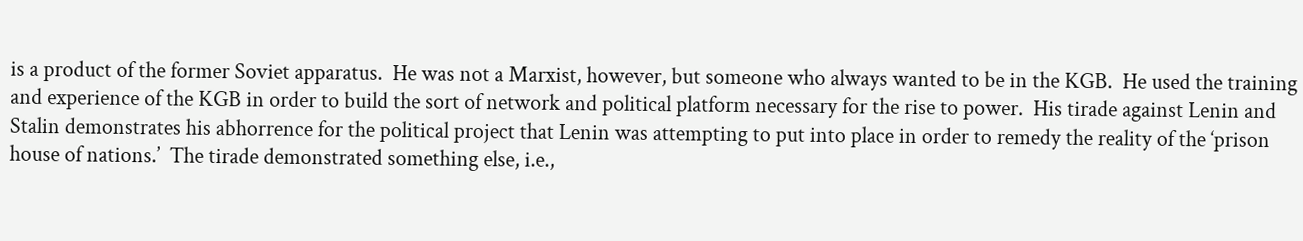is a product of the former Soviet apparatus.  He was not a Marxist, however, but someone who always wanted to be in the KGB.  He used the training and experience of the KGB in order to build the sort of network and political platform necessary for the rise to power.  His tirade against Lenin and Stalin demonstrates his abhorrence for the political project that Lenin was attempting to put into place in order to remedy the reality of the ‘prison house of nations.’  The tirade demonstrated something else, i.e.,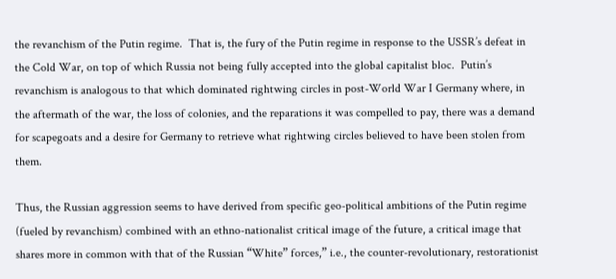the revanchism of the Putin regime.  That is, the fury of the Putin regime in response to the USSR’s defeat in the Cold War, on top of which Russia not being fully accepted into the global capitalist bloc.  Putin’s revanchism is analogous to that which dominated rightwing circles in post-World War I Germany where, in the aftermath of the war, the loss of colonies, and the reparations it was compelled to pay, there was a demand for scapegoats and a desire for Germany to retrieve what rightwing circles believed to have been stolen from them.

Thus, the Russian aggression seems to have derived from specific geo-political ambitions of the Putin regime (fueled by revanchism) combined with an ethno-nationalist critical image of the future, a critical image that shares more in common with that of the Russian “White” forces,” i.e., the counter-revolutionary, restorationist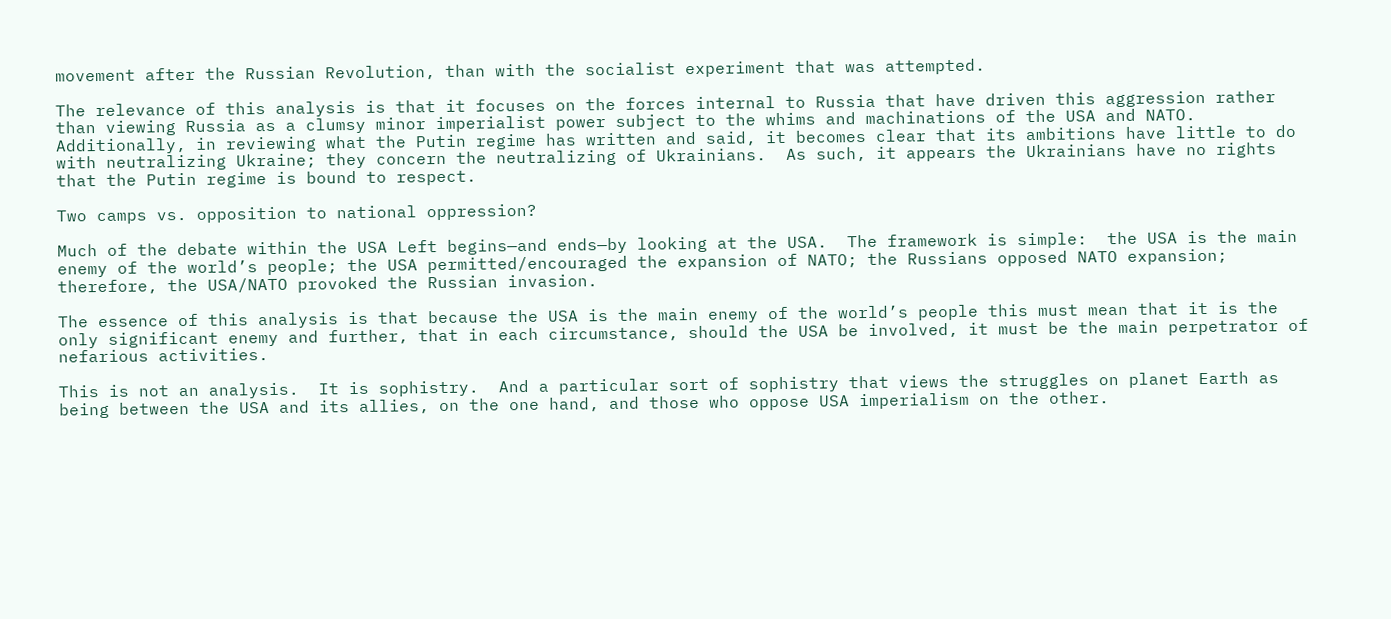movement after the Russian Revolution, than with the socialist experiment that was attempted.

The relevance of this analysis is that it focuses on the forces internal to Russia that have driven this aggression rather than viewing Russia as a clumsy minor imperialist power subject to the whims and machinations of the USA and NATO.  Additionally, in reviewing what the Putin regime has written and said, it becomes clear that its ambitions have little to do with neutralizing Ukraine; they concern the neutralizing of Ukrainians.  As such, it appears the Ukrainians have no rights that the Putin regime is bound to respect.

Two camps vs. opposition to national oppression?

Much of the debate within the USA Left begins—and ends—by looking at the USA.  The framework is simple:  the USA is the main enemy of the world’s people; the USA permitted/encouraged the expansion of NATO; the Russians opposed NATO expansion; therefore, the USA/NATO provoked the Russian invasion.

The essence of this analysis is that because the USA is the main enemy of the world’s people this must mean that it is the only significant enemy and further, that in each circumstance, should the USA be involved, it must be the main perpetrator of nefarious activities.

This is not an analysis.  It is sophistry.  And a particular sort of sophistry that views the struggles on planet Earth as being between the USA and its allies, on the one hand, and those who oppose USA imperialism on the other.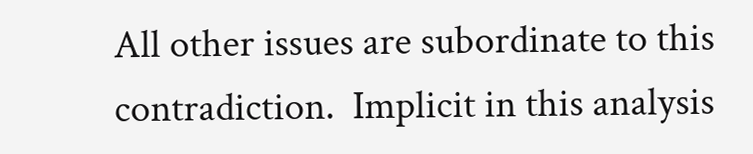All other issues are subordinate to this contradiction.  Implicit in this analysis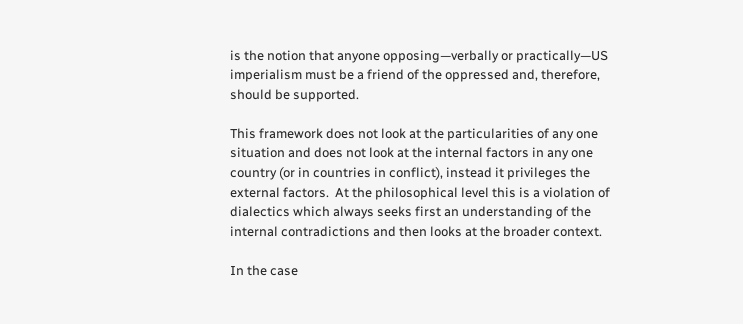is the notion that anyone opposing—verbally or practically—US imperialism must be a friend of the oppressed and, therefore, should be supported.

This framework does not look at the particularities of any one situation and does not look at the internal factors in any one country (or in countries in conflict), instead it privileges the external factors.  At the philosophical level this is a violation of dialectics which always seeks first an understanding of the internal contradictions and then looks at the broader context.

In the case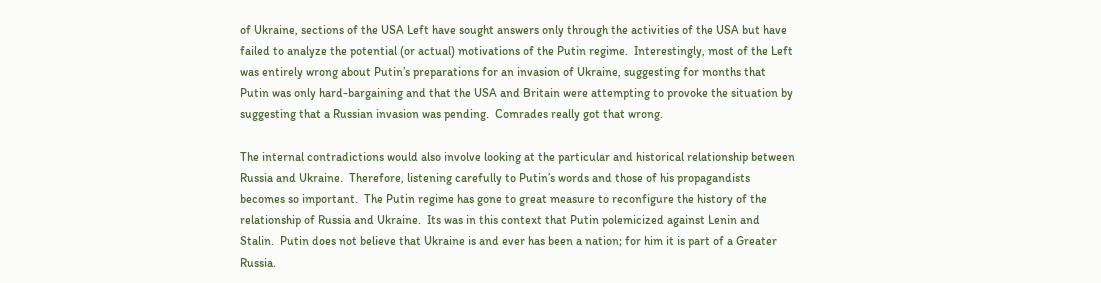of Ukraine, sections of the USA Left have sought answers only through the activities of the USA but have failed to analyze the potential (or actual) motivations of the Putin regime.  Interestingly, most of the Left was entirely wrong about Putin’s preparations for an invasion of Ukraine, suggesting for months that Putin was only hard-bargaining and that the USA and Britain were attempting to provoke the situation by suggesting that a Russian invasion was pending.  Comrades really got that wrong.

The internal contradictions would also involve looking at the particular and historical relationship between Russia and Ukraine.  Therefore, listening carefully to Putin’s words and those of his propagandists becomes so important.  The Putin regime has gone to great measure to reconfigure the history of the relationship of Russia and Ukraine.  Its was in this context that Putin polemicized against Lenin and Stalin.  Putin does not believe that Ukraine is and ever has been a nation; for him it is part of a Greater Russia.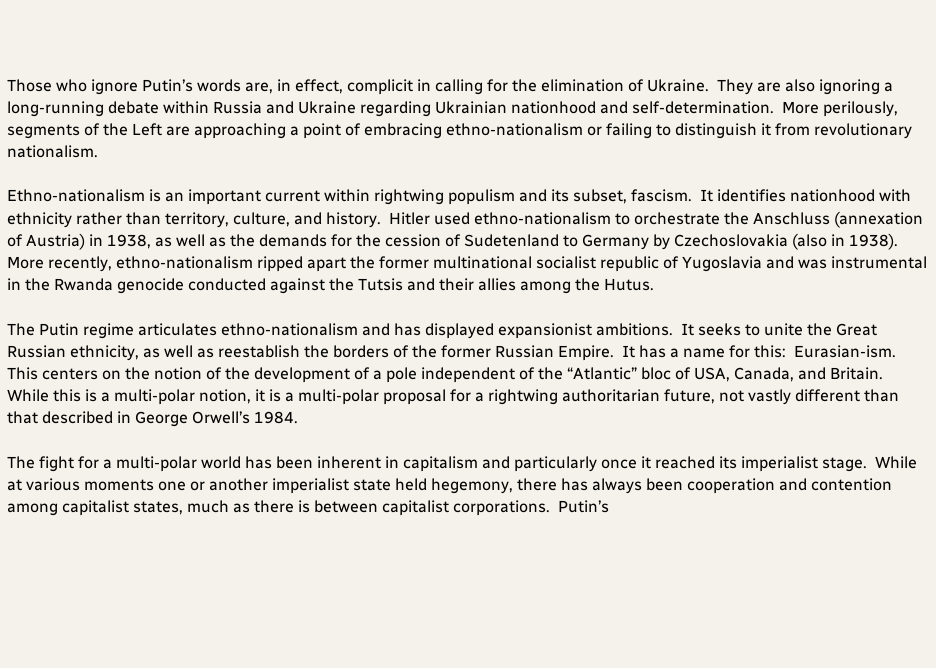Those who ignore Putin’s words are, in effect, complicit in calling for the elimination of Ukraine.  They are also ignoring a long-running debate within Russia and Ukraine regarding Ukrainian nationhood and self-determination.  More perilously, segments of the Left are approaching a point of embracing ethno-nationalism or failing to distinguish it from revolutionary nationalism.

Ethno-nationalism is an important current within rightwing populism and its subset, fascism.  It identifies nationhood with ethnicity rather than territory, culture, and history.  Hitler used ethno-nationalism to orchestrate the Anschluss (annexation of Austria) in 1938, as well as the demands for the cession of Sudetenland to Germany by Czechoslovakia (also in 1938).  More recently, ethno-nationalism ripped apart the former multinational socialist republic of Yugoslavia and was instrumental in the Rwanda genocide conducted against the Tutsis and their allies among the Hutus.

The Putin regime articulates ethno-nationalism and has displayed expansionist ambitions.  It seeks to unite the Great Russian ethnicity, as well as reestablish the borders of the former Russian Empire.  It has a name for this:  Eurasian-ism.  This centers on the notion of the development of a pole independent of the “Atlantic” bloc of USA, Canada, and Britain.  While this is a multi-polar notion, it is a multi-polar proposal for a rightwing authoritarian future, not vastly different than that described in George Orwell’s 1984.

The fight for a multi-polar world has been inherent in capitalism and particularly once it reached its imperialist stage.  While at various moments one or another imperialist state held hegemony, there has always been cooperation and contention among capitalist states, much as there is between capitalist corporations.  Putin’s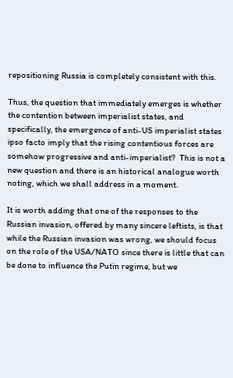repositioning Russia is completely consistent with this.

Thus, the question that immediately emerges is whether the contention between imperialist states, and specifically, the emergence of anti-US imperialist states ipso facto imply that the rising contentious forces are somehow progressive and anti-imperialist?  This is not a new question and there is an historical analogue worth noting, which we shall address in a moment.

It is worth adding that one of the responses to the Russian invasion, offered by many sincere leftists, is that while the Russian invasion was wrong, we should focus on the role of the USA/NATO since there is little that can be done to influence the Putin regime, but we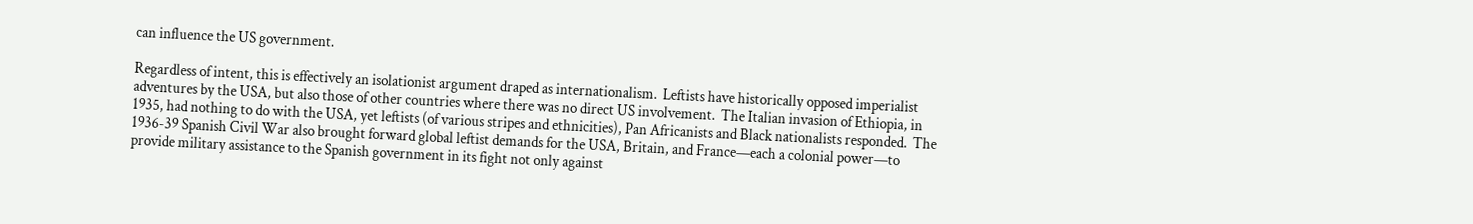can influence the US government.

Regardless of intent, this is effectively an isolationist argument draped as internationalism.  Leftists have historically opposed imperialist adventures by the USA, but also those of other countries where there was no direct US involvement.  The Italian invasion of Ethiopia, in 1935, had nothing to do with the USA, yet leftists (of various stripes and ethnicities), Pan Africanists and Black nationalists responded.  The 1936-39 Spanish Civil War also brought forward global leftist demands for the USA, Britain, and France—each a colonial power—to provide military assistance to the Spanish government in its fight not only against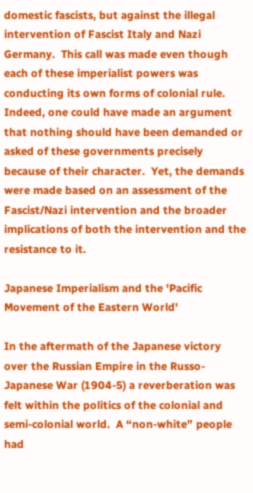domestic fascists, but against the illegal intervention of Fascist Italy and Nazi Germany.  This call was made even though each of these imperialist powers was conducting its own forms of colonial rule.  Indeed, one could have made an argument that nothing should have been demanded or asked of these governments precisely because of their character.  Yet, the demands were made based on an assessment of the Fascist/Nazi intervention and the broader implications of both the intervention and the resistance to it.

Japanese Imperialism and the 'Pacific Movement of the Eastern World'

In the aftermath of the Japanese victory over the Russian Empire in the Russo-Japanese War (1904-5) a reverberation was felt within the politics of the colonial and semi-colonial world.  A “non-white” people had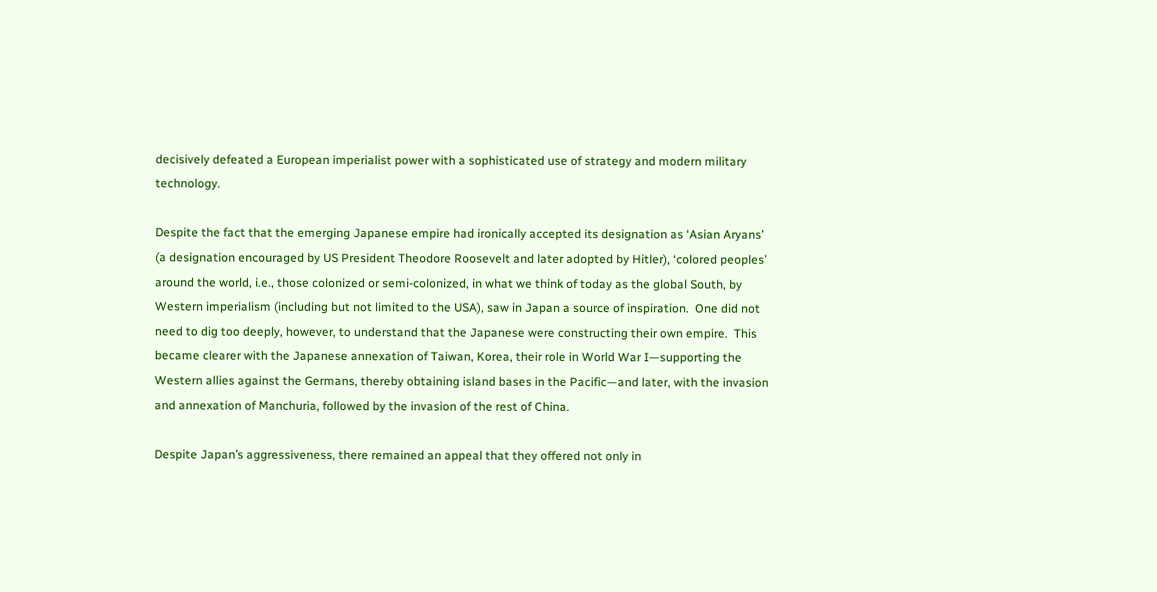decisively defeated a European imperialist power with a sophisticated use of strategy and modern military technology.

Despite the fact that the emerging Japanese empire had ironically accepted its designation as ‘Asian Aryans’ (a designation encouraged by US President Theodore Roosevelt and later adopted by Hitler), ‘colored peoples’ around the world, i.e., those colonized or semi-colonized, in what we think of today as the global South, by Western imperialism (including but not limited to the USA), saw in Japan a source of inspiration.  One did not need to dig too deeply, however, to understand that the Japanese were constructing their own empire.  This became clearer with the Japanese annexation of Taiwan, Korea, their role in World War I—supporting the Western allies against the Germans, thereby obtaining island bases in the Pacific—and later, with the invasion and annexation of Manchuria, followed by the invasion of the rest of China.

Despite Japan’s aggressiveness, there remained an appeal that they offered not only in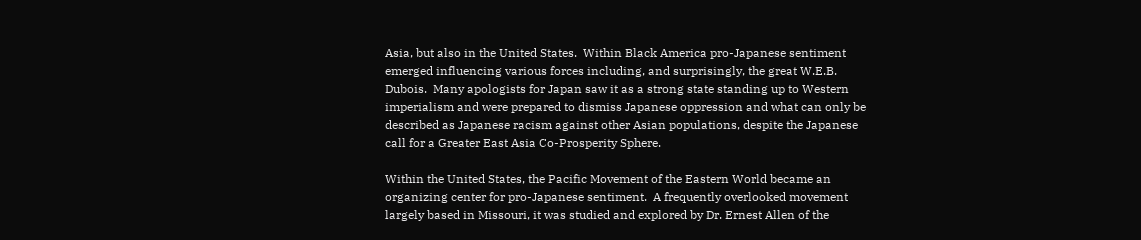Asia, but also in the United States.  Within Black America pro-Japanese sentiment emerged influencing various forces including, and surprisingly, the great W.E.B. Dubois.  Many apologists for Japan saw it as a strong state standing up to Western imperialism and were prepared to dismiss Japanese oppression and what can only be described as Japanese racism against other Asian populations, despite the Japanese call for a Greater East Asia Co-Prosperity Sphere.

Within the United States, the Pacific Movement of the Eastern World became an organizing center for pro-Japanese sentiment.  A frequently overlooked movement largely based in Missouri, it was studied and explored by Dr. Ernest Allen of the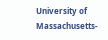University of Massachusetts-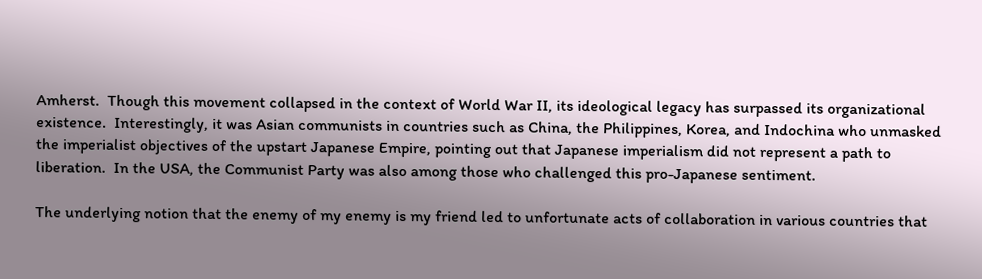Amherst.  Though this movement collapsed in the context of World War II, its ideological legacy has surpassed its organizational existence.  Interestingly, it was Asian communists in countries such as China, the Philippines, Korea, and Indochina who unmasked the imperialist objectives of the upstart Japanese Empire, pointing out that Japanese imperialism did not represent a path to liberation.  In the USA, the Communist Party was also among those who challenged this pro-Japanese sentiment.

The underlying notion that the enemy of my enemy is my friend led to unfortunate acts of collaboration in various countries that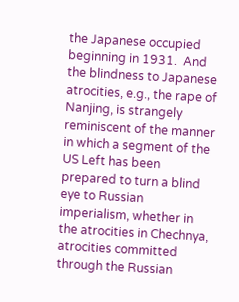the Japanese occupied beginning in 1931.  And the blindness to Japanese atrocities, e.g., the rape of Nanjing, is strangely reminiscent of the manner in which a segment of the US Left has been prepared to turn a blind eye to Russian imperialism, whether in the atrocities in Chechnya, atrocities committed through the Russian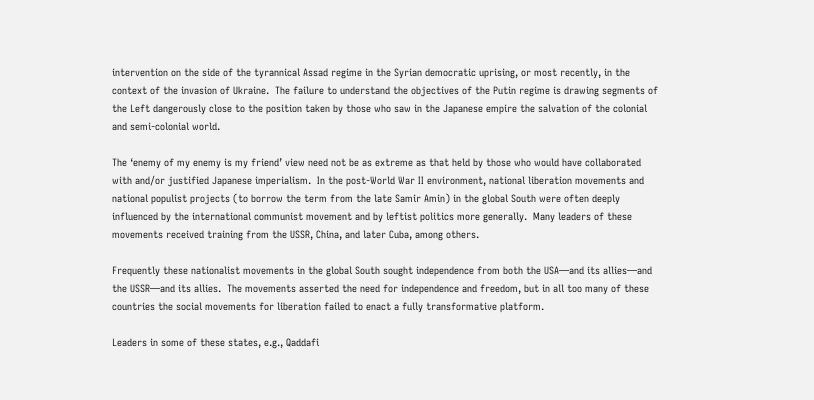intervention on the side of the tyrannical Assad regime in the Syrian democratic uprising, or most recently, in the context of the invasion of Ukraine.  The failure to understand the objectives of the Putin regime is drawing segments of the Left dangerously close to the position taken by those who saw in the Japanese empire the salvation of the colonial and semi-colonial world.

The ‘enemy of my enemy is my friend’ view need not be as extreme as that held by those who would have collaborated with and/or justified Japanese imperialism.  In the post-World War II environment, national liberation movements and national populist projects (to borrow the term from the late Samir Amin) in the global South were often deeply influenced by the international communist movement and by leftist politics more generally.  Many leaders of these movements received training from the USSR, China, and later Cuba, among others.

Frequently these nationalist movements in the global South sought independence from both the USA—and its allies—and the USSR—and its allies.  The movements asserted the need for independence and freedom, but in all too many of these countries the social movements for liberation failed to enact a fully transformative platform.

Leaders in some of these states, e.g., Qaddafi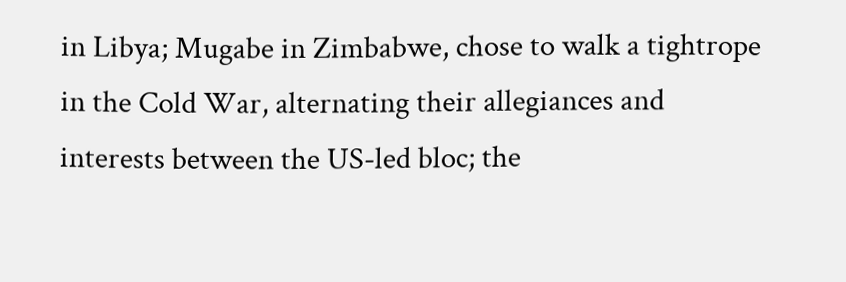in Libya; Mugabe in Zimbabwe, chose to walk a tightrope in the Cold War, alternating their allegiances and interests between the US-led bloc; the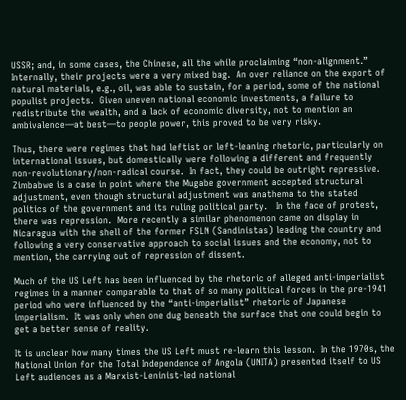USSR; and, in some cases, the Chinese, all the while proclaiming “non-alignment.”  Internally, their projects were a very mixed bag.  An over reliance on the export of natural materials, e.g., oil, was able to sustain, for a period, some of the national populist projects.  Given uneven national economic investments, a failure to redistribute the wealth, and a lack of economic diversity, not to mention an ambivalence—at best—to people power, this proved to be very risky.

Thus, there were regimes that had leftist or left-leaning rhetoric, particularly on international issues, but domestically were following a different and frequently non-revolutionary/non-radical course.  In fact, they could be outright repressive.  Zimbabwe is a case in point where the Mugabe government accepted structural adjustment, even though structural adjustment was anathema to the stated politics of the government and its ruling political party.   In the face of protest, there was repression.  More recently a similar phenomenon came on display in Nicaragua with the shell of the former FSLN (Sandinistas) leading the country and following a very conservative approach to social issues and the economy, not to mention, the carrying out of repression of dissent.

Much of the US Left has been influenced by the rhetoric of alleged anti-imperialist regimes in a manner comparable to that of so many political forces in the pre-1941 period who were influenced by the “anti-imperialist” rhetoric of Japanese imperialism.  It was only when one dug beneath the surface that one could begin to get a better sense of reality.

It is unclear how many times the US Left must re-learn this lesson.  In the 1970s, the National Union for the Total Independence of Angola (UNITA) presented itself to US Left audiences as a Marxist-Leninist-led national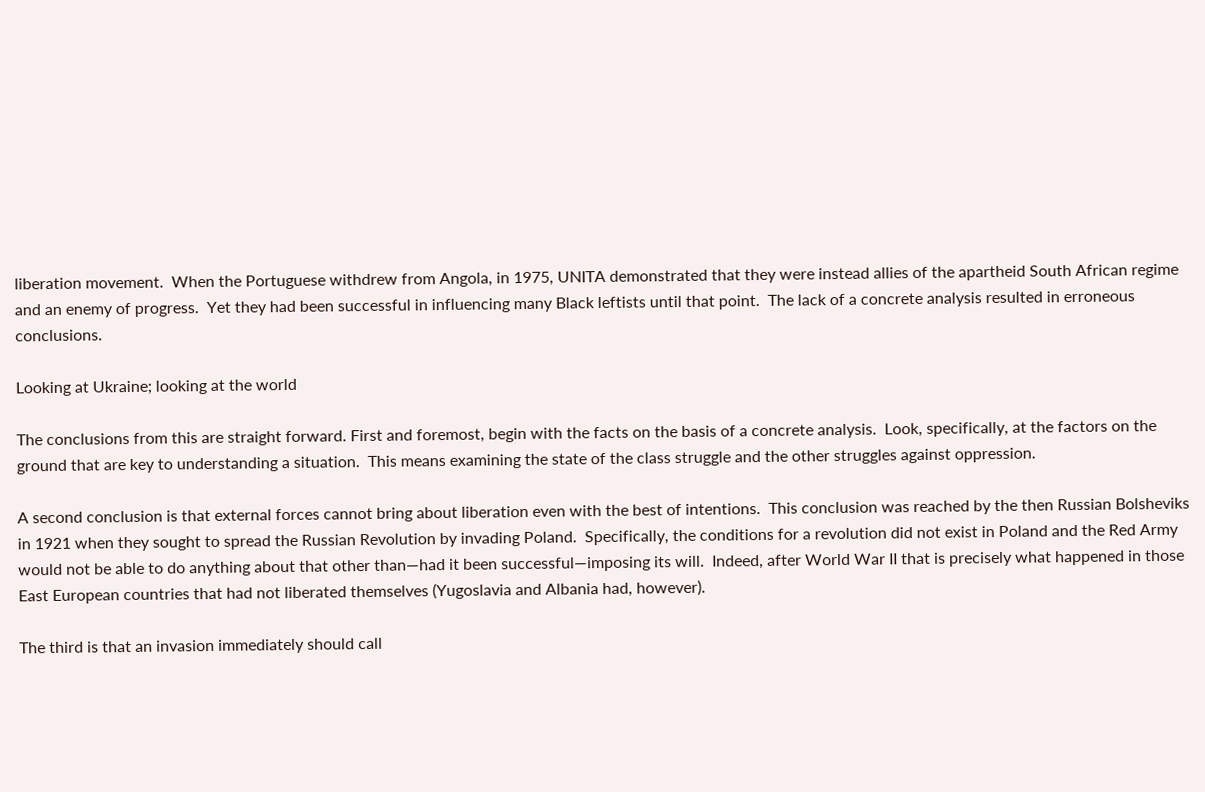liberation movement.  When the Portuguese withdrew from Angola, in 1975, UNITA demonstrated that they were instead allies of the apartheid South African regime and an enemy of progress.  Yet they had been successful in influencing many Black leftists until that point.  The lack of a concrete analysis resulted in erroneous conclusions.

Looking at Ukraine; looking at the world

The conclusions from this are straight forward. First and foremost, begin with the facts on the basis of a concrete analysis.  Look, specifically, at the factors on the ground that are key to understanding a situation.  This means examining the state of the class struggle and the other struggles against oppression.

A second conclusion is that external forces cannot bring about liberation even with the best of intentions.  This conclusion was reached by the then Russian Bolsheviks in 1921 when they sought to spread the Russian Revolution by invading Poland.  Specifically, the conditions for a revolution did not exist in Poland and the Red Army would not be able to do anything about that other than—had it been successful—imposing its will.  Indeed, after World War II that is precisely what happened in those East European countries that had not liberated themselves (Yugoslavia and Albania had, however).

The third is that an invasion immediately should call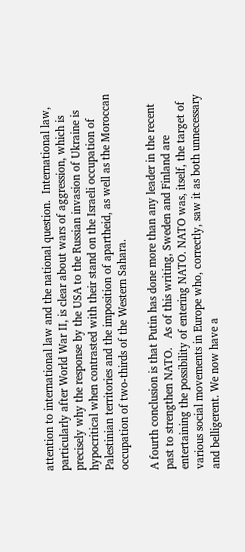attention to international law and the national question.  International law, particularly after World War II, is clear about wars of aggression, which is precisely why the response by the USA to the Russian invasion of Ukraine is hypocritical when contrasted with their stand on the Israeli occupation of Palestinian territories and the imposition of apartheid, as well as the Moroccan occupation of two-thirds of the Western Sahara.

A fourth conclusion is that Putin has done more than any leader in the recent past to strengthen NATO.   As of this writing, Sweden and Finland are entertaining the possibility of entering NATO. NATO was, itself, the target of various social movements in Europe who, correctly, saw it as both unnecessary and belligerent. We now have a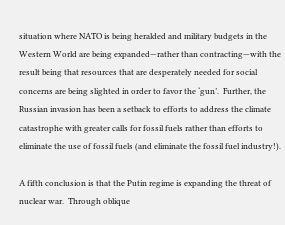situation where NATO is being heralded and military budgets in the Western World are being expanded—rather than contracting—with the result being that resources that are desperately needed for social concerns are being slighted in order to favor the ‘gun’.  Further, the Russian invasion has been a setback to efforts to address the climate catastrophe with greater calls for fossil fuels rather than efforts to eliminate the use of fossil fuels (and eliminate the fossil fuel industry!).

A fifth conclusion is that the Putin regime is expanding the threat of nuclear war.  Through oblique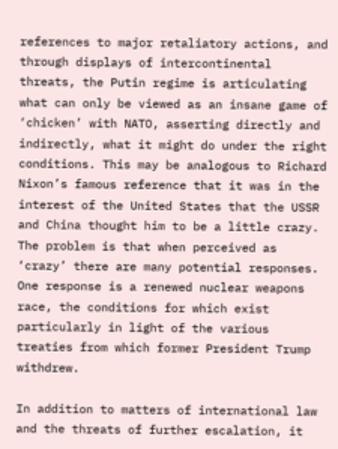references to major retaliatory actions, and through displays of intercontinental threats, the Putin regime is articulating what can only be viewed as an insane game of ‘chicken’ with NATO, asserting directly and indirectly, what it might do under the right conditions. This may be analogous to Richard Nixon’s famous reference that it was in the interest of the United States that the USSR and China thought him to be a little crazy.  The problem is that when perceived as ‘crazy’ there are many potential responses.  One response is a renewed nuclear weapons race, the conditions for which exist particularly in light of the various treaties from which former President Trump withdrew.

In addition to matters of international law and the threats of further escalation, it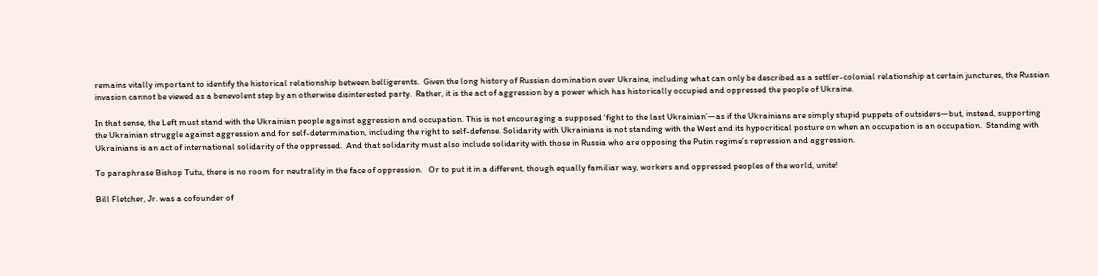remains vitally important to identify the historical relationship between belligerents.  Given the long history of Russian domination over Ukraine, including what can only be described as a settler-colonial relationship at certain junctures, the Russian invasion cannot be viewed as a benevolent step by an otherwise disinterested party.  Rather, it is the act of aggression by a power which has historically occupied and oppressed the people of Ukraine.

In that sense, the Left must stand with the Ukrainian people against aggression and occupation. This is not encouraging a supposed ‘fight to the last Ukrainian’—as if the Ukrainians are simply stupid puppets of outsiders—but, instead, supporting the Ukrainian struggle against aggression and for self-determination, including the right to self-defense. Solidarity with Ukrainians is not standing with the West and its hypocritical posture on when an occupation is an occupation.  Standing with Ukrainians is an act of international solidarity of the oppressed.  And that solidarity must also include solidarity with those in Russia who are opposing the Putin regime’s repression and aggression.

To paraphrase Bishop Tutu, there is no room for neutrality in the face of oppression.   Or to put it in a different, though equally familiar way, workers and oppressed peoples of the world, unite!

Bill Fletcher, Jr. was a cofounder of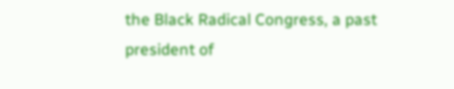the Black Radical Congress, a past president of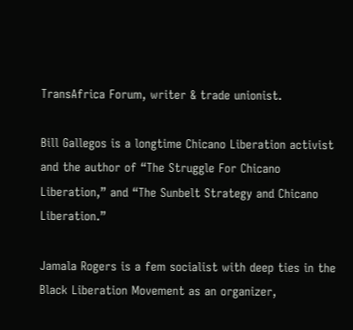TransAfrica Forum, writer & trade unionist.

Bill Gallegos is a longtime Chicano Liberation activist and the author of “The Struggle For Chicano Liberation,” and “The Sunbelt Strategy and Chicano Liberation.”

Jamala Rogers is a fem socialist with deep ties in the Black Liberation Movement as an organizer,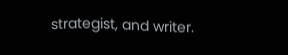strategist, and writer.